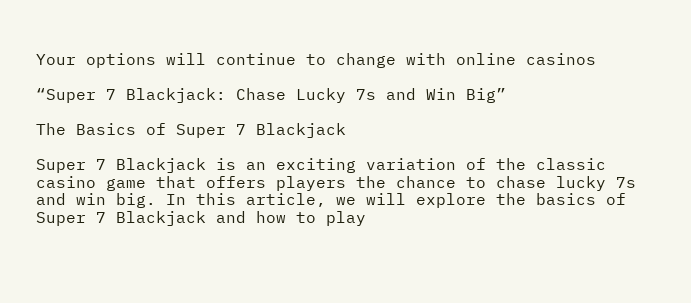Your options will continue to change with online casinos

“Super 7 Blackjack: Chase Lucky 7s and Win Big”

The Basics of Super 7 Blackjack

Super 7 Blackjack is an exciting variation of the classic casino game that offers players the chance to chase lucky 7s and win big. In this article, we will explore the basics of Super 7 Blackjack and how to play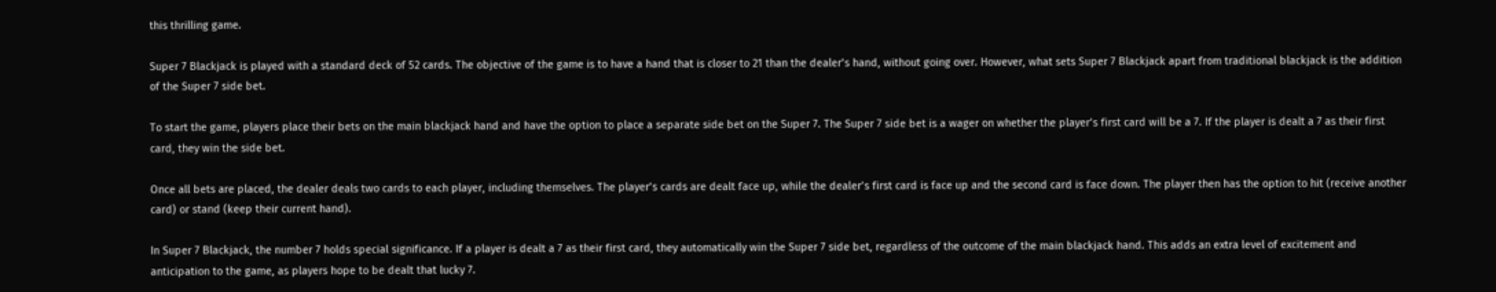this thrilling game.

Super 7 Blackjack is played with a standard deck of 52 cards. The objective of the game is to have a hand that is closer to 21 than the dealer’s hand, without going over. However, what sets Super 7 Blackjack apart from traditional blackjack is the addition of the Super 7 side bet.

To start the game, players place their bets on the main blackjack hand and have the option to place a separate side bet on the Super 7. The Super 7 side bet is a wager on whether the player’s first card will be a 7. If the player is dealt a 7 as their first card, they win the side bet.

Once all bets are placed, the dealer deals two cards to each player, including themselves. The player’s cards are dealt face up, while the dealer’s first card is face up and the second card is face down. The player then has the option to hit (receive another card) or stand (keep their current hand).

In Super 7 Blackjack, the number 7 holds special significance. If a player is dealt a 7 as their first card, they automatically win the Super 7 side bet, regardless of the outcome of the main blackjack hand. This adds an extra level of excitement and anticipation to the game, as players hope to be dealt that lucky 7.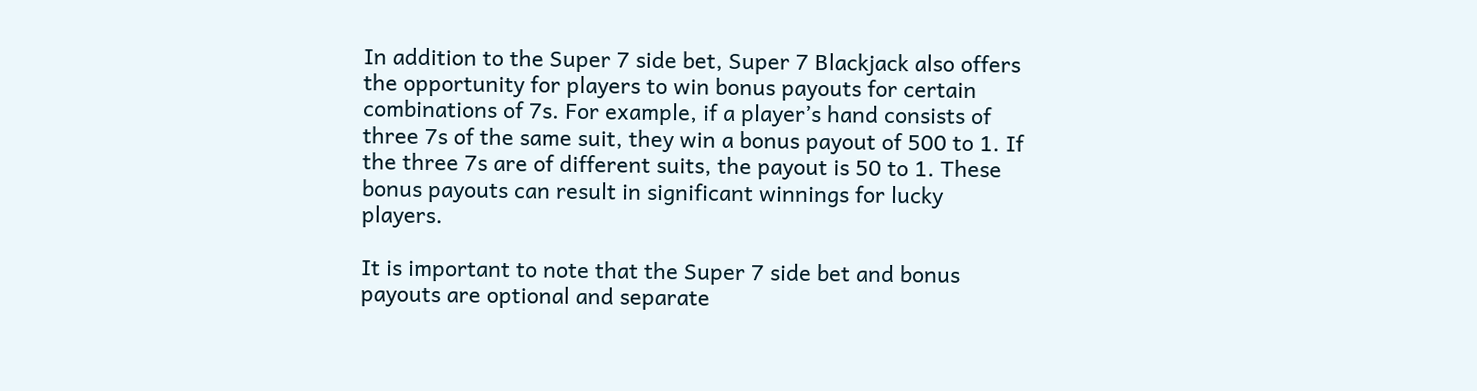In addition to the Super 7 side bet, Super 7 Blackjack also offers the opportunity for players to win bonus payouts for certain combinations of 7s. For example, if a player’s hand consists of three 7s of the same suit, they win a bonus payout of 500 to 1. If the three 7s are of different suits, the payout is 50 to 1. These bonus payouts can result in significant winnings for lucky players.

It is important to note that the Super 7 side bet and bonus payouts are optional and separate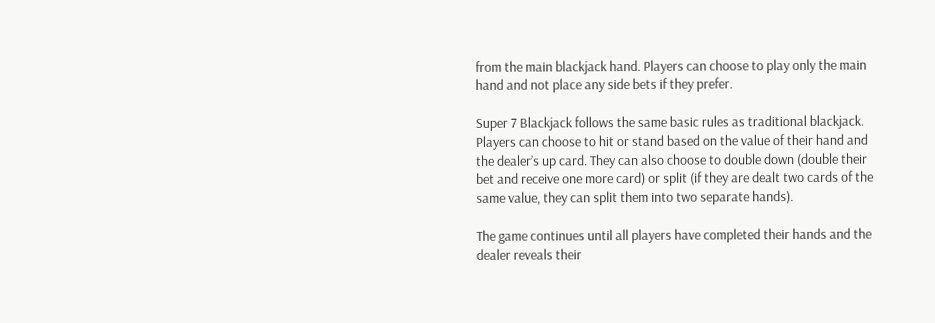from the main blackjack hand. Players can choose to play only the main hand and not place any side bets if they prefer.

Super 7 Blackjack follows the same basic rules as traditional blackjack. Players can choose to hit or stand based on the value of their hand and the dealer’s up card. They can also choose to double down (double their bet and receive one more card) or split (if they are dealt two cards of the same value, they can split them into two separate hands).

The game continues until all players have completed their hands and the dealer reveals their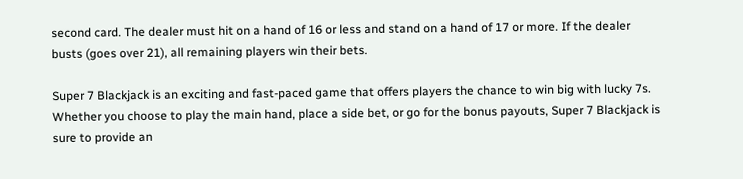second card. The dealer must hit on a hand of 16 or less and stand on a hand of 17 or more. If the dealer busts (goes over 21), all remaining players win their bets.

Super 7 Blackjack is an exciting and fast-paced game that offers players the chance to win big with lucky 7s. Whether you choose to play the main hand, place a side bet, or go for the bonus payouts, Super 7 Blackjack is sure to provide an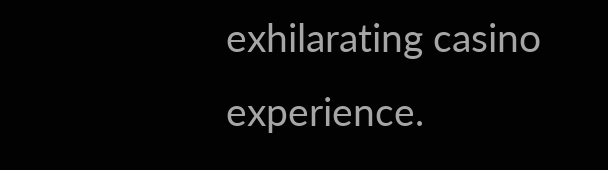exhilarating casino experience.